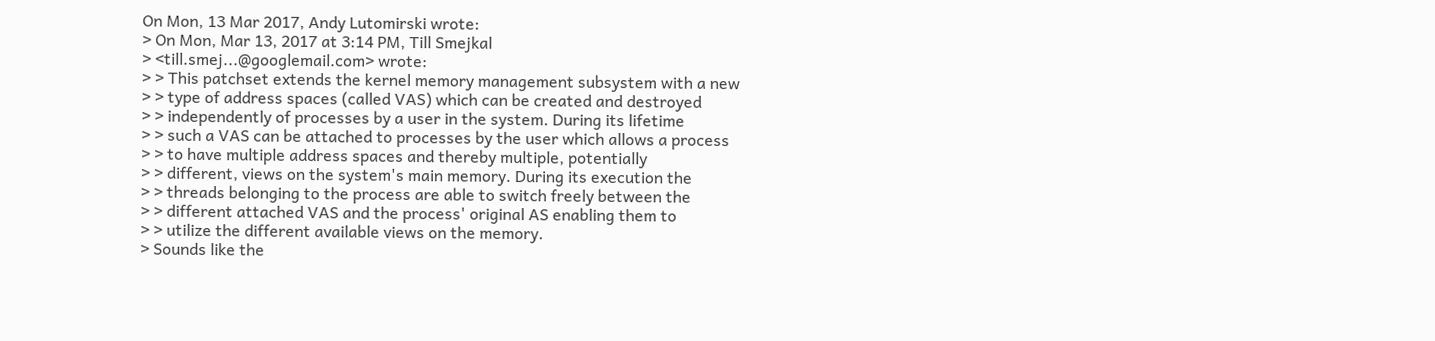On Mon, 13 Mar 2017, Andy Lutomirski wrote:
> On Mon, Mar 13, 2017 at 3:14 PM, Till Smejkal
> <till.smej...@googlemail.com> wrote:
> > This patchset extends the kernel memory management subsystem with a new
> > type of address spaces (called VAS) which can be created and destroyed
> > independently of processes by a user in the system. During its lifetime
> > such a VAS can be attached to processes by the user which allows a process
> > to have multiple address spaces and thereby multiple, potentially
> > different, views on the system's main memory. During its execution the
> > threads belonging to the process are able to switch freely between the
> > different attached VAS and the process' original AS enabling them to
> > utilize the different available views on the memory.
> Sounds like the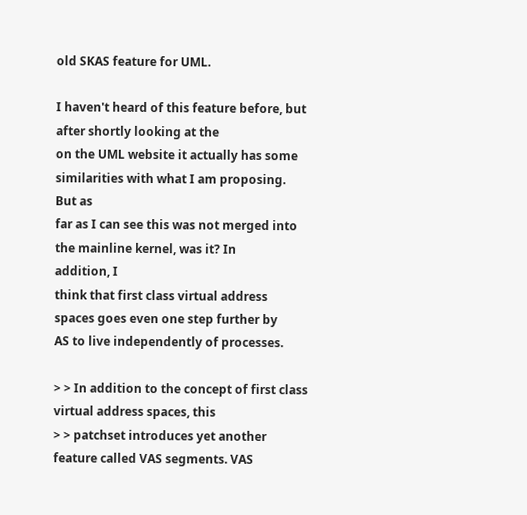old SKAS feature for UML.

I haven't heard of this feature before, but after shortly looking at the
on the UML website it actually has some similarities with what I am proposing.
But as
far as I can see this was not merged into the mainline kernel, was it? In
addition, I
think that first class virtual address spaces goes even one step further by
AS to live independently of processes.

> > In addition to the concept of first class virtual address spaces, this
> > patchset introduces yet another feature called VAS segments. VAS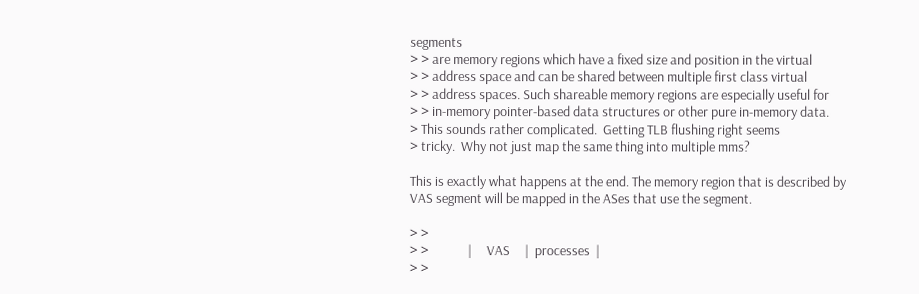segments
> > are memory regions which have a fixed size and position in the virtual
> > address space and can be shared between multiple first class virtual
> > address spaces. Such shareable memory regions are especially useful for
> > in-memory pointer-based data structures or other pure in-memory data.
> This sounds rather complicated.  Getting TLB flushing right seems
> tricky.  Why not just map the same thing into multiple mms?

This is exactly what happens at the end. The memory region that is described by
VAS segment will be mapped in the ASes that use the segment.

> >
> >             |     VAS     |  processes  |
> >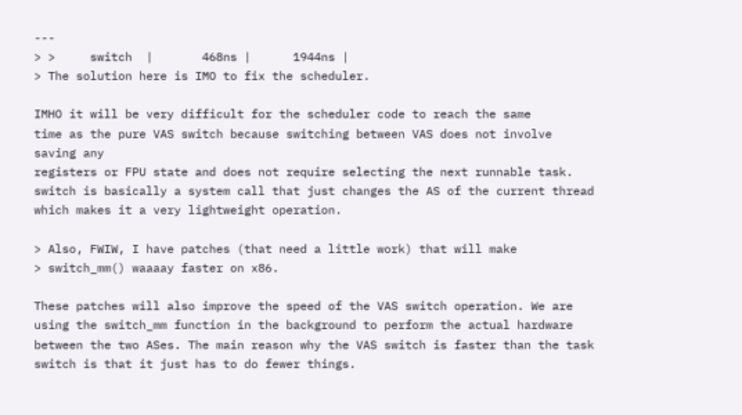---
> >     switch  |       468ns |      1944ns |
> The solution here is IMO to fix the scheduler.

IMHO it will be very difficult for the scheduler code to reach the same
time as the pure VAS switch because switching between VAS does not involve
saving any
registers or FPU state and does not require selecting the next runnable task.
switch is basically a system call that just changes the AS of the current thread
which makes it a very lightweight operation.

> Also, FWIW, I have patches (that need a little work) that will make
> switch_mm() waaaay faster on x86.

These patches will also improve the speed of the VAS switch operation. We are
using the switch_mm function in the background to perform the actual hardware
between the two ASes. The main reason why the VAS switch is faster than the task
switch is that it just has to do fewer things.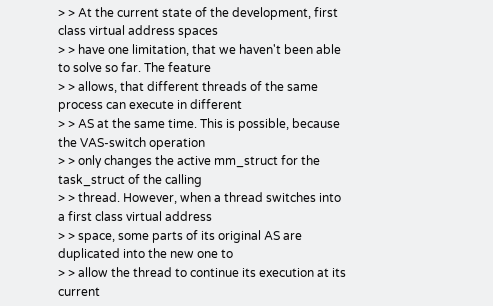> > At the current state of the development, first class virtual address spaces
> > have one limitation, that we haven't been able to solve so far. The feature
> > allows, that different threads of the same process can execute in different
> > AS at the same time. This is possible, because the VAS-switch operation
> > only changes the active mm_struct for the task_struct of the calling
> > thread. However, when a thread switches into a first class virtual address
> > space, some parts of its original AS are duplicated into the new one to
> > allow the thread to continue its execution at its current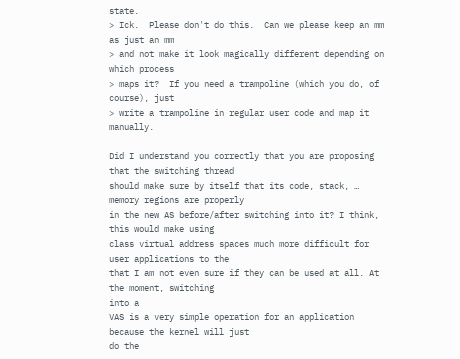state.
> Ick.  Please don't do this.  Can we please keep an mm as just an mm
> and not make it look magically different depending on which process
> maps it?  If you need a trampoline (which you do, of course), just
> write a trampoline in regular user code and map it manually.

Did I understand you correctly that you are proposing that the switching thread
should make sure by itself that its code, stack, … memory regions are properly
in the new AS before/after switching into it? I think, this would make using
class virtual address spaces much more difficult for user applications to the
that I am not even sure if they can be used at all. At the moment, switching
into a
VAS is a very simple operation for an application because the kernel will just
do the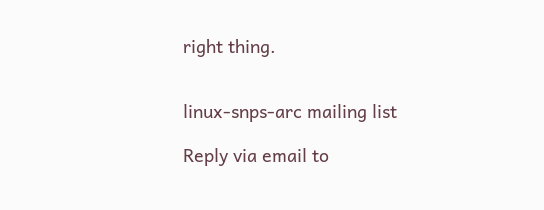right thing.


linux-snps-arc mailing list

Reply via email to